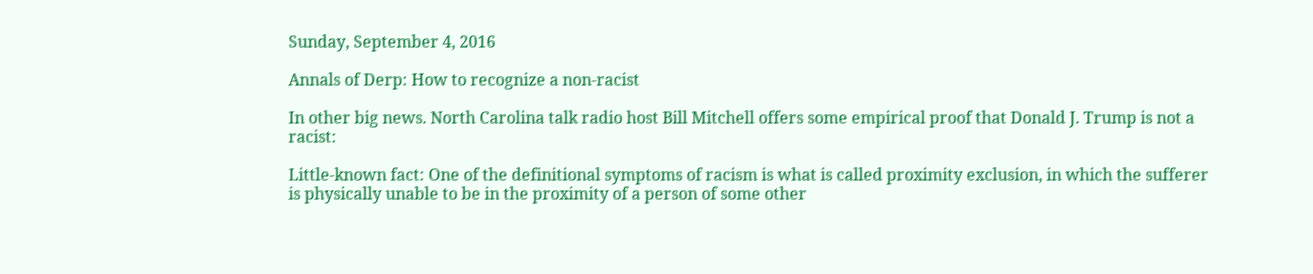Sunday, September 4, 2016

Annals of Derp: How to recognize a non-racist

In other big news. North Carolina talk radio host Bill Mitchell offers some empirical proof that Donald J. Trump is not a racist:

Little-known fact: One of the definitional symptoms of racism is what is called proximity exclusion, in which the sufferer is physically unable to be in the proximity of a person of some other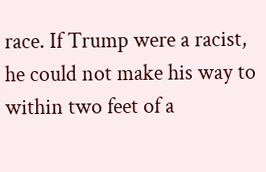race. If Trump were a racist, he could not make his way to within two feet of a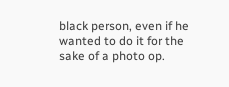black person, even if he wanted to do it for the sake of a photo op.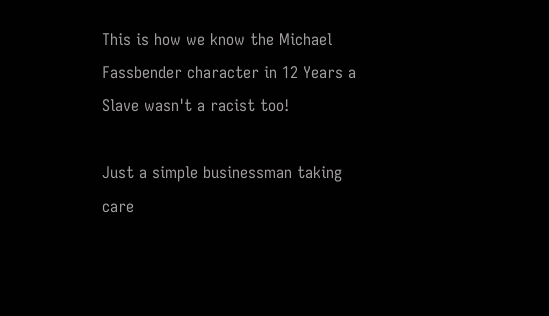This is how we know the Michael Fassbender character in 12 Years a Slave wasn't a racist too!

Just a simple businessman taking care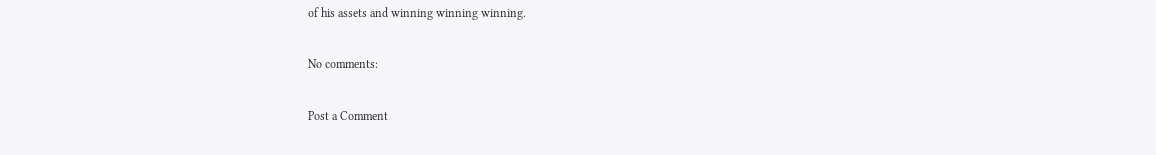of his assets and winning winning winning.

No comments:

Post a Comment